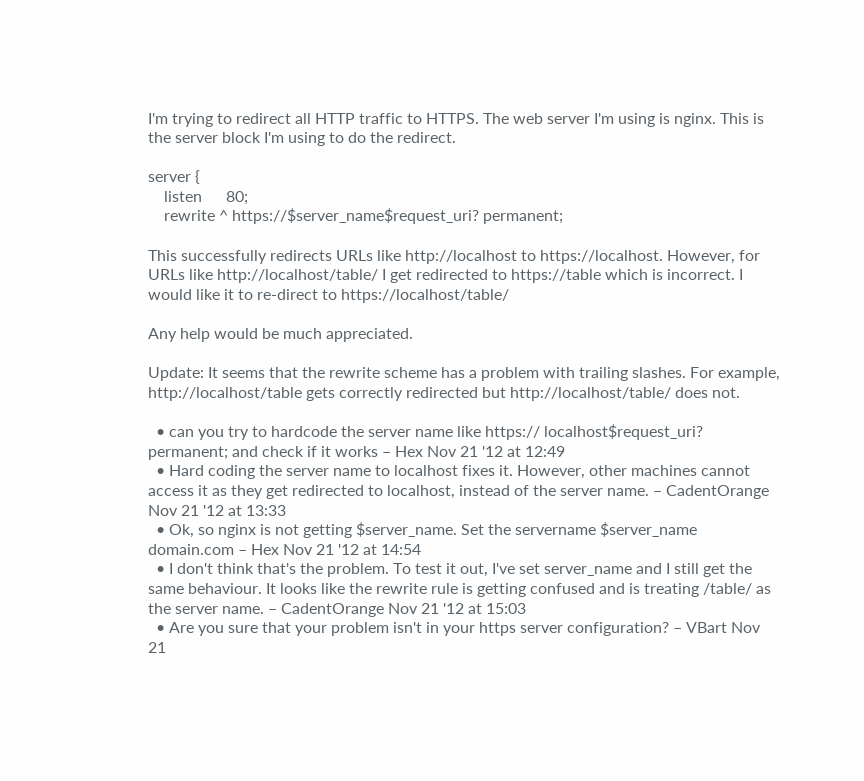I'm trying to redirect all HTTP traffic to HTTPS. The web server I'm using is nginx. This is the server block I'm using to do the redirect.

server {
    listen      80;
    rewrite ^ https://$server_name$request_uri? permanent;

This successfully redirects URLs like http://localhost to https://localhost. However, for URLs like http://localhost/table/ I get redirected to https://table which is incorrect. I would like it to re-direct to https://localhost/table/

Any help would be much appreciated.

Update: It seems that the rewrite scheme has a problem with trailing slashes. For example, http://localhost/table gets correctly redirected but http://localhost/table/ does not.

  • can you try to hardcode the server name like https:// localhost$request_uri? permanent; and check if it works – Hex Nov 21 '12 at 12:49
  • Hard coding the server name to localhost fixes it. However, other machines cannot access it as they get redirected to localhost, instead of the server name. – CadentOrange Nov 21 '12 at 13:33
  • Ok, so nginx is not getting $server_name. Set the servername $server_name domain.com – Hex Nov 21 '12 at 14:54
  • I don't think that's the problem. To test it out, I've set server_name and I still get the same behaviour. It looks like the rewrite rule is getting confused and is treating /table/ as the server name. – CadentOrange Nov 21 '12 at 15:03
  • Are you sure that your problem isn't in your https server configuration? – VBart Nov 21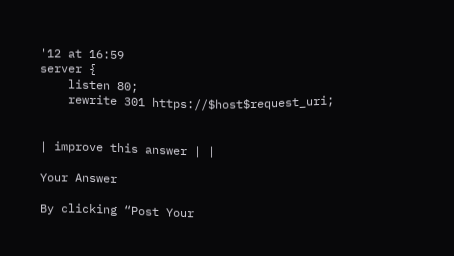'12 at 16:59
server {
    listen 80;
    rewrite 301 https://$host$request_uri;


| improve this answer | |

Your Answer

By clicking “Post Your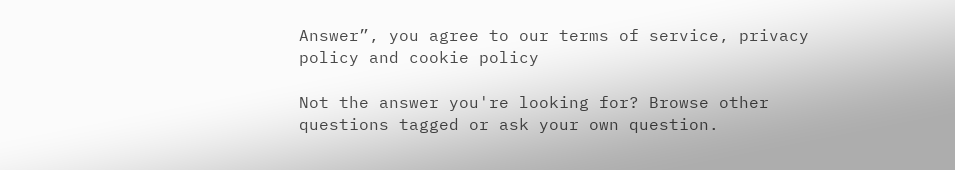Answer”, you agree to our terms of service, privacy policy and cookie policy

Not the answer you're looking for? Browse other questions tagged or ask your own question.